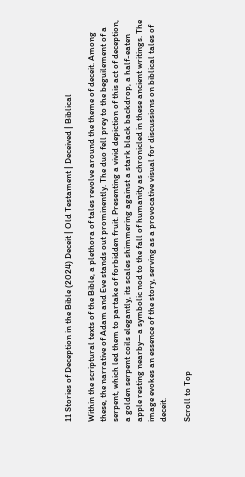11 Stories of Deception in the Bible (2024) Deceit | Old Testament | Deceived | Biblical

Within the scriptural texts of the Bible, a plethora of tales revolve around the theme of deceit. Among these, the narrative of Adam and Eve stands out prominently. The duo fell prey to the beguilement of a serpent, which led them to partake of forbidden fruit. Presenting a vivid depiction of this act of deception, a golden serpent coils elegantly, its scales shimmering against a stark black backdrop, a half-eaten apple resting nearby—a symbolic nod to the fall of humanity as chronicled in these ancient writings. The image evokes an essence of the story, serving as a provocative visual for discussions on biblical tales of deceit.

Scroll to Top